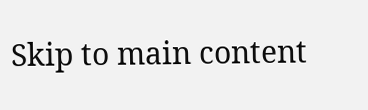Skip to main content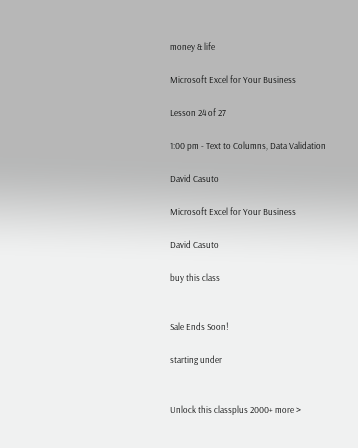money & life

Microsoft Excel for Your Business

Lesson 24 of 27

1:00 pm - Text to Columns, Data Validation

David Casuto

Microsoft Excel for Your Business

David Casuto

buy this class


Sale Ends Soon!

starting under


Unlock this classplus 2000+ more >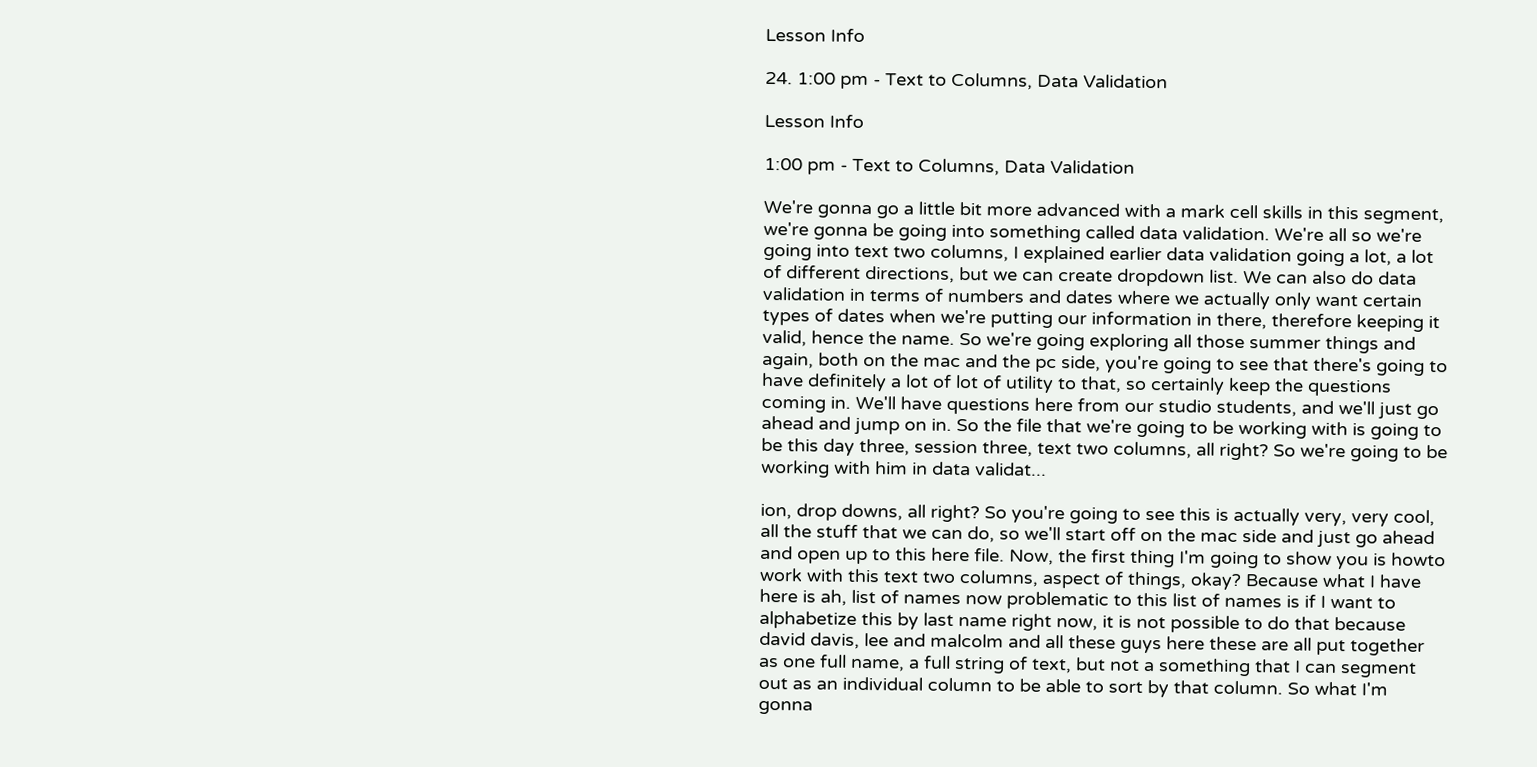Lesson Info

24. 1:00 pm - Text to Columns, Data Validation

Lesson Info

1:00 pm - Text to Columns, Data Validation

We're gonna go a little bit more advanced with a mark cell skills in this segment, we're gonna be going into something called data validation. We're all so we're going into text two columns, I explained earlier data validation going a lot, a lot of different directions, but we can create dropdown list. We can also do data validation in terms of numbers and dates where we actually only want certain types of dates when we're putting our information in there, therefore keeping it valid, hence the name. So we're going exploring all those summer things and again, both on the mac and the pc side, you're going to see that there's going to have definitely a lot of lot of utility to that, so certainly keep the questions coming in. We'll have questions here from our studio students, and we'll just go ahead and jump on in. So the file that we're going to be working with is going to be this day three, session three, text two columns, all right? So we're going to be working with him in data validat...

ion, drop downs, all right? So you're going to see this is actually very, very cool, all the stuff that we can do, so we'll start off on the mac side and just go ahead and open up to this here file. Now, the first thing I'm going to show you is howto work with this text two columns, aspect of things, okay? Because what I have here is ah, list of names now problematic to this list of names is if I want to alphabetize this by last name right now, it is not possible to do that because david davis, lee and malcolm and all these guys here these are all put together as one full name, a full string of text, but not a something that I can segment out as an individual column to be able to sort by that column. So what I'm gonna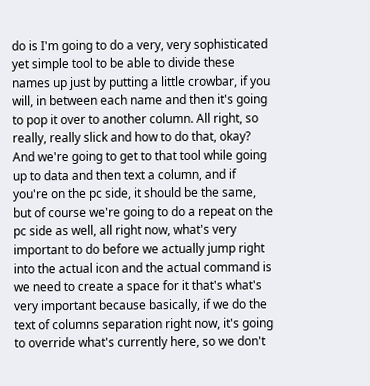do is I'm going to do a very, very sophisticated yet simple tool to be able to divide these names up just by putting a little crowbar, if you will, in between each name and then it's going to pop it over to another column. All right, so really, really slick and how to do that, okay? And we're going to get to that tool while going up to data and then text a column, and if you're on the pc side, it should be the same, but of course we're going to do a repeat on the pc side as well, all right now, what's very important to do before we actually jump right into the actual icon and the actual command is we need to create a space for it that's what's very important because basically, if we do the text of columns separation right now, it's going to override what's currently here, so we don't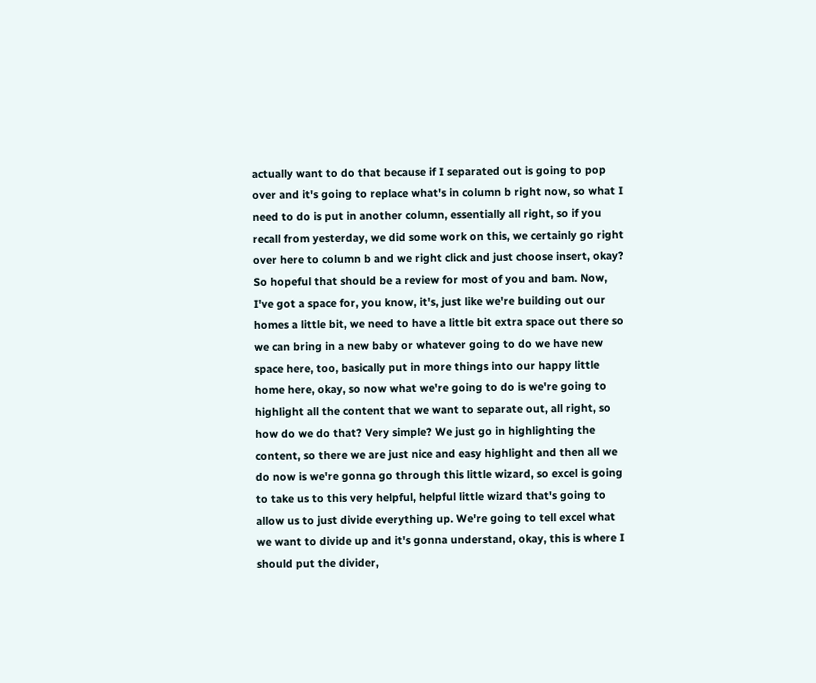actually want to do that because if I separated out is going to pop over and it's going to replace what's in column b right now, so what I need to do is put in another column, essentially all right, so if you recall from yesterday, we did some work on this, we certainly go right over here to column b and we right click and just choose insert, okay? So hopeful that should be a review for most of you and bam. Now, I've got a space for, you know, it's, just like we're building out our homes a little bit, we need to have a little bit extra space out there so we can bring in a new baby or whatever going to do we have new space here, too, basically put in more things into our happy little home here, okay, so now what we're going to do is we're going to highlight all the content that we want to separate out, all right, so how do we do that? Very simple? We just go in highlighting the content, so there we are just nice and easy highlight and then all we do now is we're gonna go through this little wizard, so excel is going to take us to this very helpful, helpful little wizard that's going to allow us to just divide everything up. We're going to tell excel what we want to divide up and it's gonna understand, okay, this is where I should put the divider,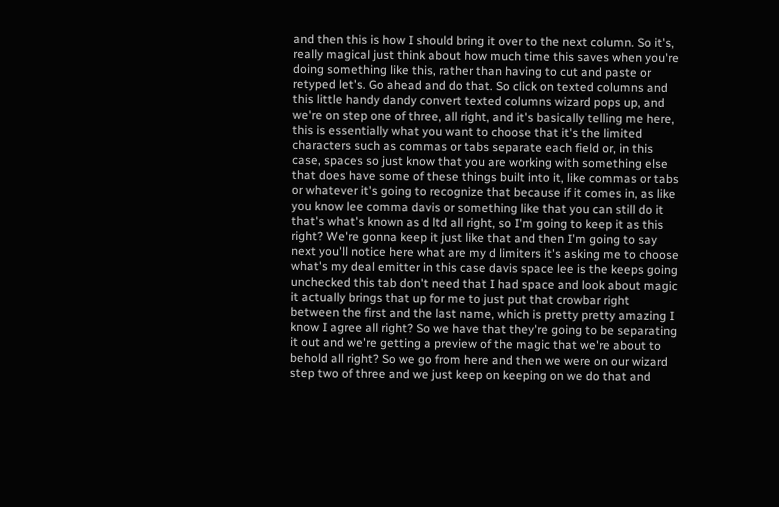and then this is how I should bring it over to the next column. So it's, really magical just think about how much time this saves when you're doing something like this, rather than having to cut and paste or retyped let's. Go ahead and do that. So click on texted columns and this little handy dandy convert texted columns wizard pops up, and we're on step one of three, all right, and it's basically telling me here, this is essentially what you want to choose that it's the limited characters such as commas or tabs separate each field or, in this case, spaces so just know that you are working with something else that does have some of these things built into it, like commas or tabs or whatever it's going to recognize that because if it comes in, as like you know lee comma davis or something like that you can still do it that's what's known as d ltd all right, so I'm going to keep it as this right? We're gonna keep it just like that and then I'm going to say next you'll notice here what are my d limiters it's asking me to choose what's my deal emitter in this case davis space lee is the keeps going unchecked this tab don't need that I had space and look about magic it actually brings that up for me to just put that crowbar right between the first and the last name, which is pretty pretty amazing I know I agree all right? So we have that they're going to be separating it out and we're getting a preview of the magic that we're about to behold all right? So we go from here and then we were on our wizard step two of three and we just keep on keeping on we do that and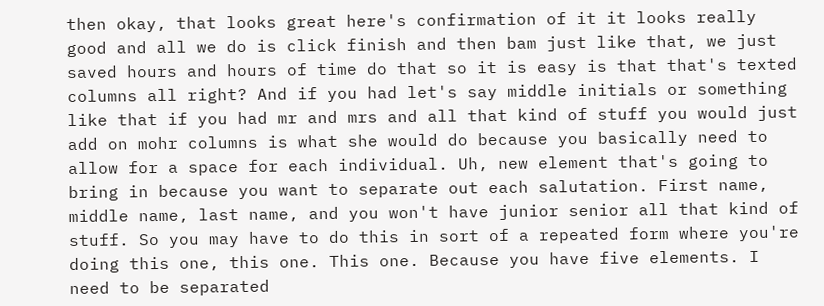then okay, that looks great here's confirmation of it it looks really good and all we do is click finish and then bam just like that, we just saved hours and hours of time do that so it is easy is that that's texted columns all right? And if you had let's say middle initials or something like that if you had mr and mrs and all that kind of stuff you would just add on mohr columns is what she would do because you basically need to allow for a space for each individual. Uh, new element that's going to bring in because you want to separate out each salutation. First name, middle name, last name, and you won't have junior senior all that kind of stuff. So you may have to do this in sort of a repeated form where you're doing this one, this one. This one. Because you have five elements. I need to be separated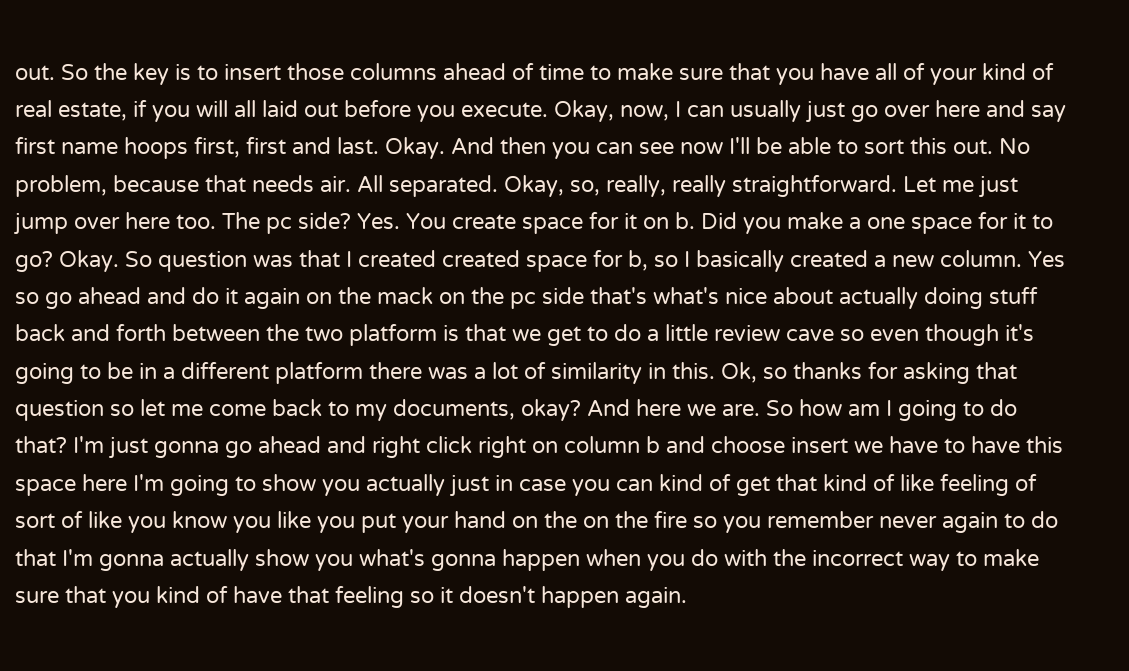out. So the key is to insert those columns ahead of time to make sure that you have all of your kind of real estate, if you will all laid out before you execute. Okay, now, I can usually just go over here and say first name hoops first, first and last. Okay. And then you can see now I'll be able to sort this out. No problem, because that needs air. All separated. Okay, so, really, really straightforward. Let me just jump over here too. The pc side? Yes. You create space for it on b. Did you make a one space for it to go? Okay. So question was that I created created space for b, so I basically created a new column. Yes so go ahead and do it again on the mack on the pc side that's what's nice about actually doing stuff back and forth between the two platform is that we get to do a little review cave so even though it's going to be in a different platform there was a lot of similarity in this. Ok, so thanks for asking that question so let me come back to my documents, okay? And here we are. So how am I going to do that? I'm just gonna go ahead and right click right on column b and choose insert we have to have this space here I'm going to show you actually just in case you can kind of get that kind of like feeling of sort of like you know you like you put your hand on the on the fire so you remember never again to do that I'm gonna actually show you what's gonna happen when you do with the incorrect way to make sure that you kind of have that feeling so it doesn't happen again.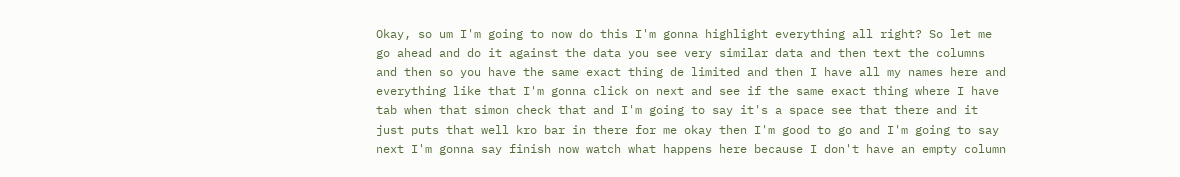Okay, so um I'm going to now do this I'm gonna highlight everything all right? So let me go ahead and do it against the data you see very similar data and then text the columns and then so you have the same exact thing de limited and then I have all my names here and everything like that I'm gonna click on next and see if the same exact thing where I have tab when that simon check that and I'm going to say it's a space see that there and it just puts that well kro bar in there for me okay then I'm good to go and I'm going to say next I'm gonna say finish now watch what happens here because I don't have an empty column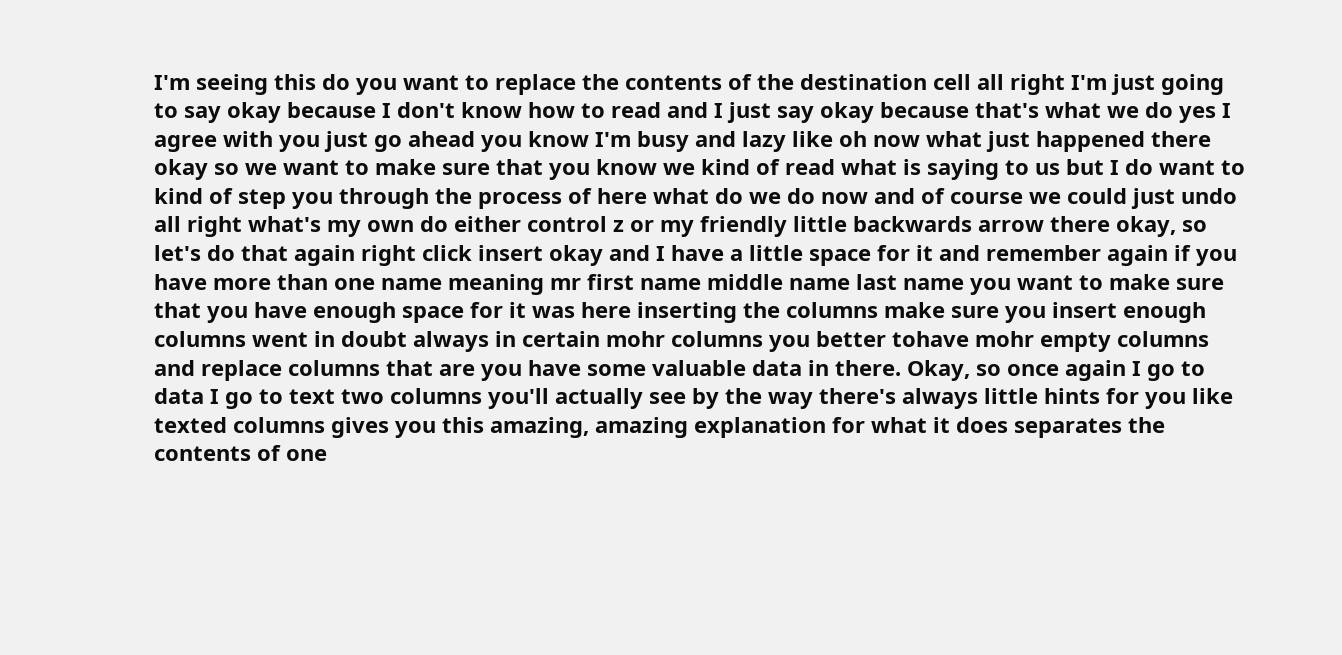I'm seeing this do you want to replace the contents of the destination cell all right I'm just going to say okay because I don't know how to read and I just say okay because that's what we do yes I agree with you just go ahead you know I'm busy and lazy like oh now what just happened there okay so we want to make sure that you know we kind of read what is saying to us but I do want to kind of step you through the process of here what do we do now and of course we could just undo all right what's my own do either control z or my friendly little backwards arrow there okay, so let's do that again right click insert okay and I have a little space for it and remember again if you have more than one name meaning mr first name middle name last name you want to make sure that you have enough space for it was here inserting the columns make sure you insert enough columns went in doubt always in certain mohr columns you better tohave mohr empty columns and replace columns that are you have some valuable data in there. Okay, so once again I go to data I go to text two columns you'll actually see by the way there's always little hints for you like texted columns gives you this amazing, amazing explanation for what it does separates the contents of one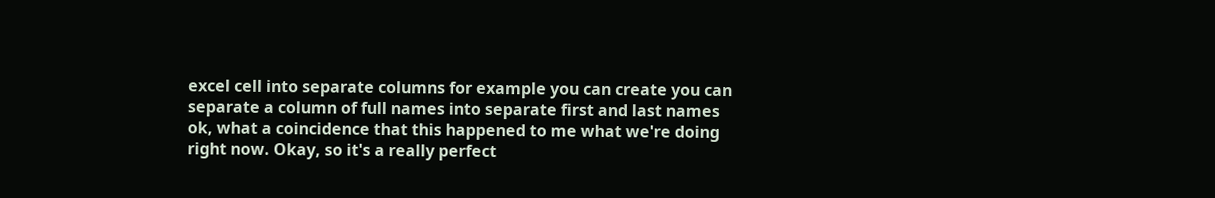excel cell into separate columns for example you can create you can separate a column of full names into separate first and last names ok, what a coincidence that this happened to me what we're doing right now. Okay, so it's a really perfect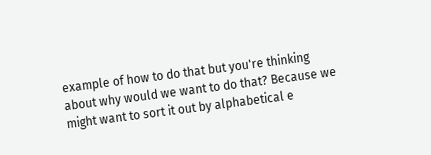example of how to do that but you're thinking about why would we want to do that? Because we might want to sort it out by alphabetical e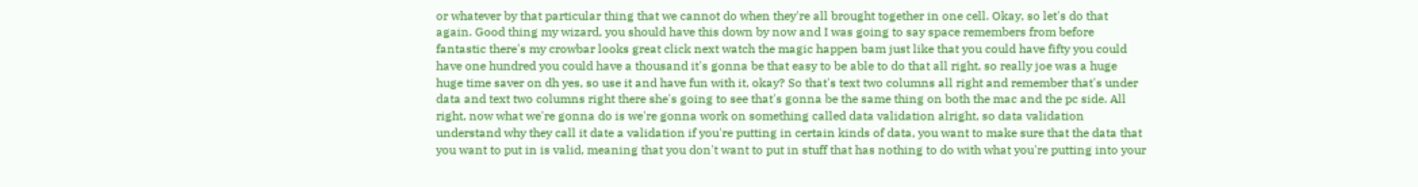or whatever by that particular thing that we cannot do when they're all brought together in one cell. Okay, so let's do that again. Good thing my wizard, you should have this down by now and I was going to say space remembers from before fantastic there's my crowbar looks great click next watch the magic happen bam just like that you could have fifty you could have one hundred you could have a thousand it's gonna be that easy to be able to do that all right, so really joe was a huge huge time saver on dh yes, so use it and have fun with it, okay? So that's text two columns all right and remember that's under data and text two columns right there she's going to see that's gonna be the same thing on both the mac and the pc side. All right, now what we're gonna do is we're gonna work on something called data validation alright, so data validation understand why they call it date a validation if you're putting in certain kinds of data, you want to make sure that the data that you want to put in is valid, meaning that you don't want to put in stuff that has nothing to do with what you're putting into your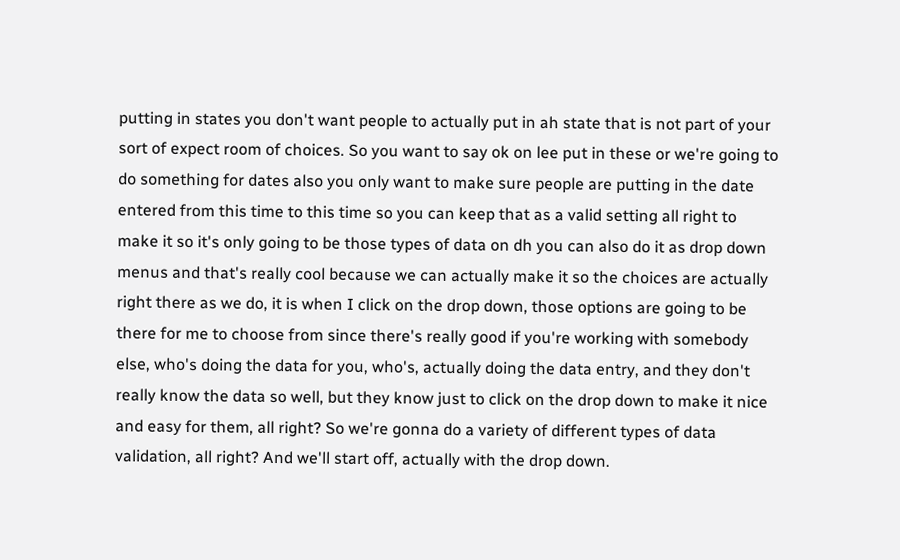putting in states you don't want people to actually put in ah state that is not part of your sort of expect room of choices. So you want to say ok on lee put in these or we're going to do something for dates also you only want to make sure people are putting in the date entered from this time to this time so you can keep that as a valid setting all right to make it so it's only going to be those types of data on dh you can also do it as drop down menus and that's really cool because we can actually make it so the choices are actually right there as we do, it is when I click on the drop down, those options are going to be there for me to choose from since there's really good if you're working with somebody else, who's doing the data for you, who's, actually doing the data entry, and they don't really know the data so well, but they know just to click on the drop down to make it nice and easy for them, all right? So we're gonna do a variety of different types of data validation, all right? And we'll start off, actually with the drop down.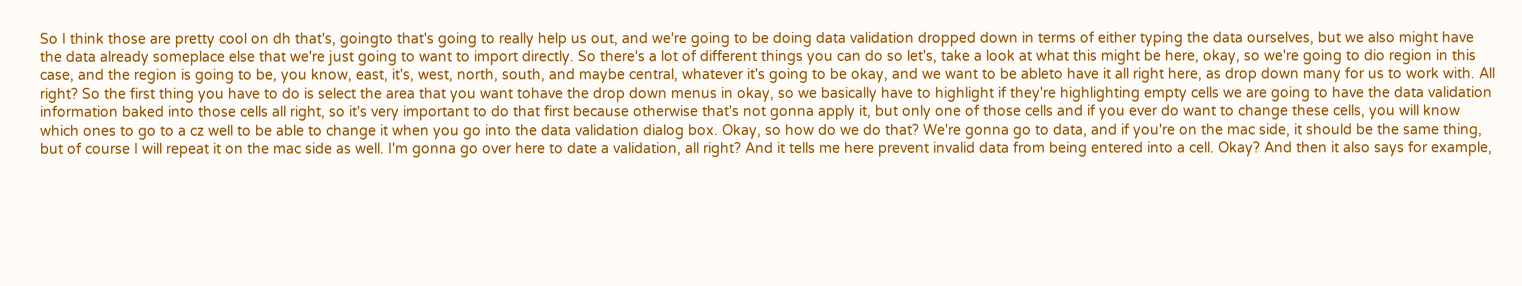So I think those are pretty cool on dh that's, goingto that's going to really help us out, and we're going to be doing data validation dropped down in terms of either typing the data ourselves, but we also might have the data already someplace else that we're just going to want to import directly. So there's a lot of different things you can do so let's, take a look at what this might be here, okay, so we're going to dio region in this case, and the region is going to be, you know, east, it's, west, north, south, and maybe central, whatever it's going to be okay, and we want to be ableto have it all right here, as drop down many for us to work with. All right? So the first thing you have to do is select the area that you want tohave the drop down menus in okay, so we basically have to highlight if they're highlighting empty cells we are going to have the data validation information baked into those cells all right, so it's very important to do that first because otherwise that's not gonna apply it, but only one of those cells and if you ever do want to change these cells, you will know which ones to go to a cz well to be able to change it when you go into the data validation dialog box. Okay, so how do we do that? We're gonna go to data, and if you're on the mac side, it should be the same thing, but of course I will repeat it on the mac side as well. I'm gonna go over here to date a validation, all right? And it tells me here prevent invalid data from being entered into a cell. Okay? And then it also says for example,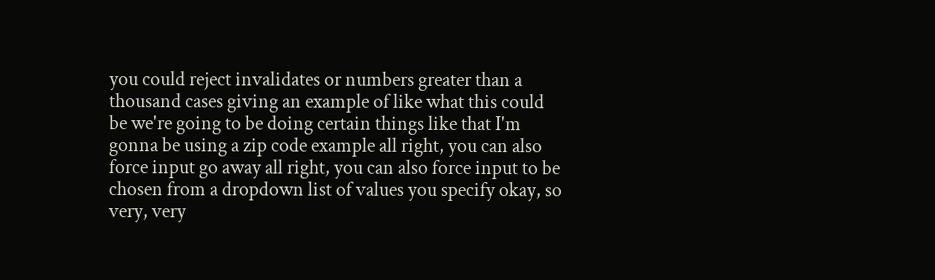you could reject invalidates or numbers greater than a thousand cases giving an example of like what this could be we're going to be doing certain things like that I'm gonna be using a zip code example all right, you can also force input go away all right, you can also force input to be chosen from a dropdown list of values you specify okay, so very, very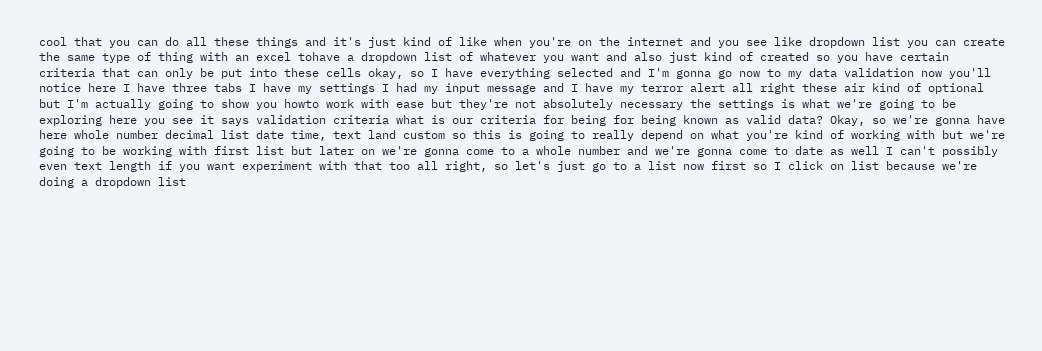cool that you can do all these things and it's just kind of like when you're on the internet and you see like dropdown list you can create the same type of thing with an excel tohave a dropdown list of whatever you want and also just kind of created so you have certain criteria that can only be put into these cells okay, so I have everything selected and I'm gonna go now to my data validation now you'll notice here I have three tabs I have my settings I had my input message and I have my terror alert all right these air kind of optional but I'm actually going to show you howto work with ease but they're not absolutely necessary the settings is what we're going to be exploring here you see it says validation criteria what is our criteria for being for being known as valid data? Okay, so we're gonna have here whole number decimal list date time, text land custom so this is going to really depend on what you're kind of working with but we're going to be working with first list but later on we're gonna come to a whole number and we're gonna come to date as well I can't possibly even text length if you want experiment with that too all right, so let's just go to a list now first so I click on list because we're doing a dropdown list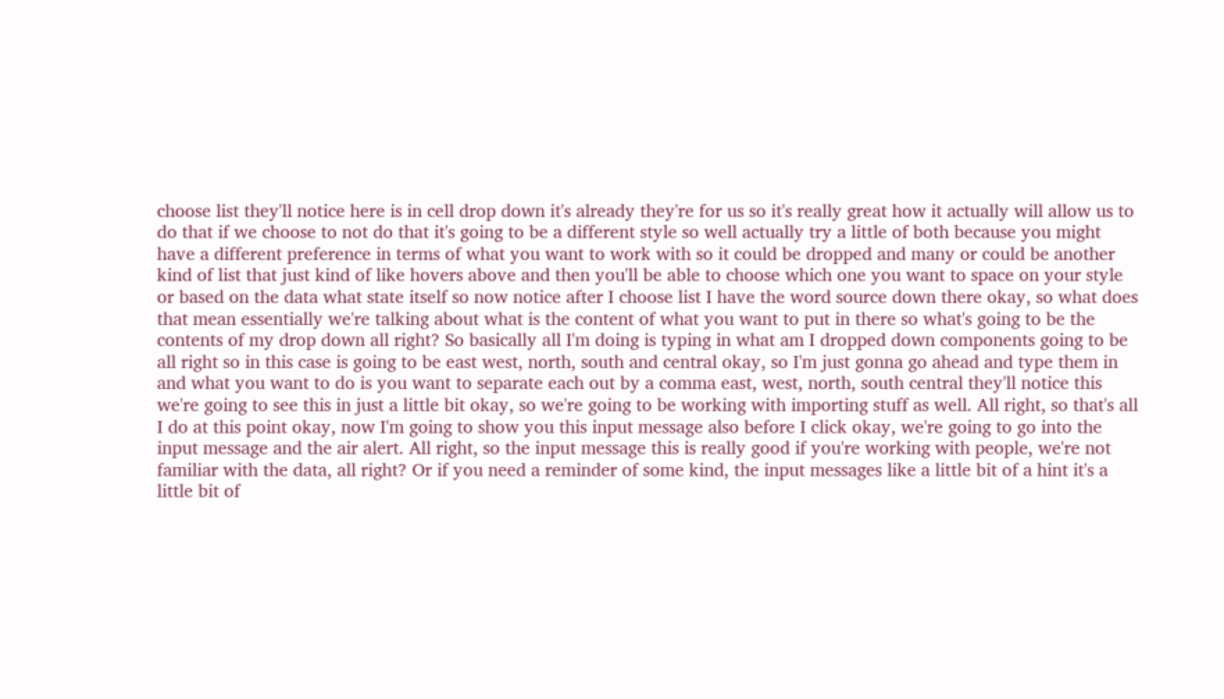choose list they'll notice here is in cell drop down it's already they're for us so it's really great how it actually will allow us to do that if we choose to not do that it's going to be a different style so well actually try a little of both because you might have a different preference in terms of what you want to work with so it could be dropped and many or could be another kind of list that just kind of like hovers above and then you'll be able to choose which one you want to space on your style or based on the data what state itself so now notice after I choose list I have the word source down there okay, so what does that mean essentially we're talking about what is the content of what you want to put in there so what's going to be the contents of my drop down all right? So basically all I'm doing is typing in what am I dropped down components going to be all right so in this case is going to be east west, north, south and central okay, so I'm just gonna go ahead and type them in and what you want to do is you want to separate each out by a comma east, west, north, south central they'll notice this we're going to see this in just a little bit okay, so we're going to be working with importing stuff as well. All right, so that's all I do at this point okay, now I'm going to show you this input message also before I click okay, we're going to go into the input message and the air alert. All right, so the input message this is really good if you're working with people, we're not familiar with the data, all right? Or if you need a reminder of some kind, the input messages like a little bit of a hint it's a little bit of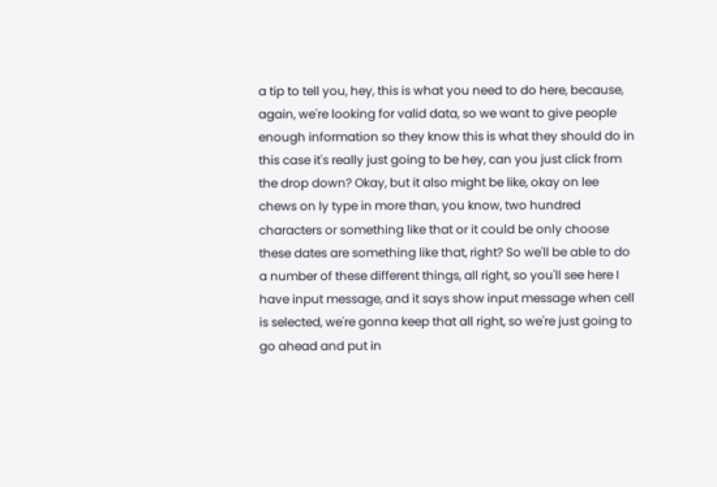a tip to tell you, hey, this is what you need to do here, because, again, we're looking for valid data, so we want to give people enough information so they know this is what they should do in this case it's really just going to be hey, can you just click from the drop down? Okay, but it also might be like, okay on lee chews on ly type in more than, you know, two hundred characters or something like that or it could be only choose these dates are something like that, right? So we'll be able to do a number of these different things, all right, so you'll see here I have input message, and it says show input message when cell is selected, we're gonna keep that all right, so we're just going to go ahead and put in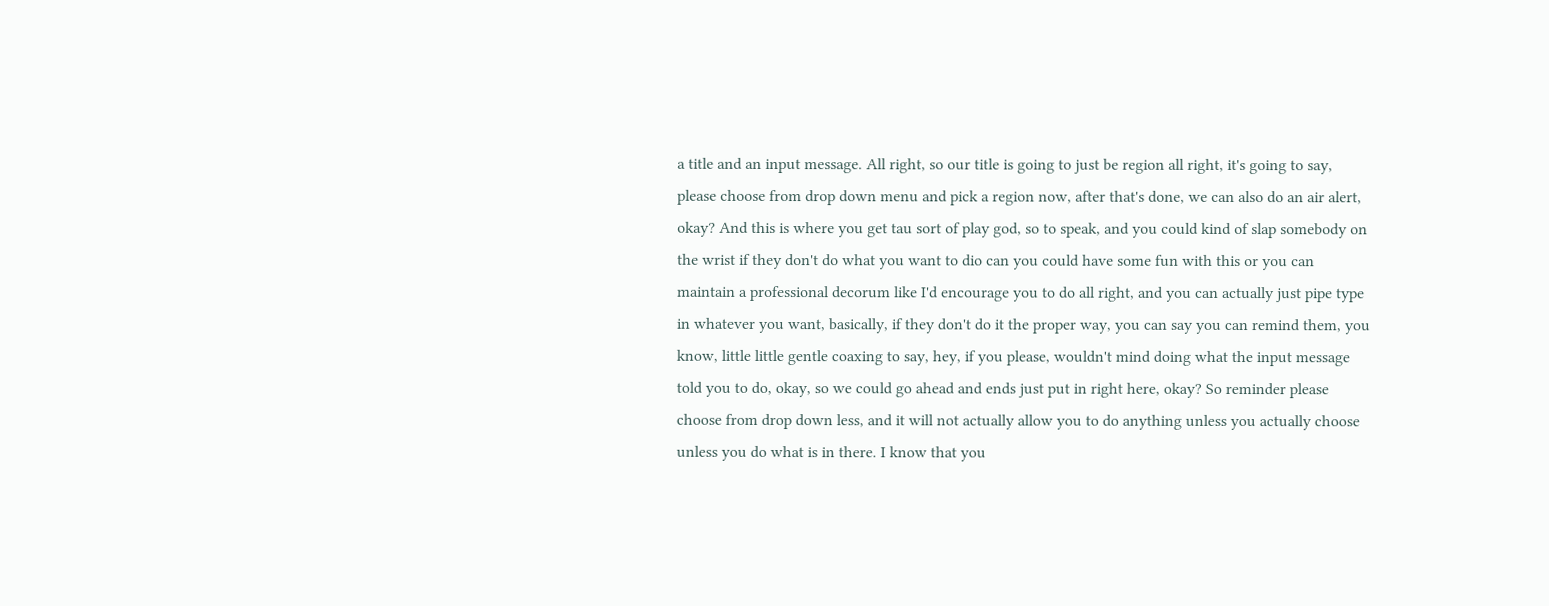a title and an input message. All right, so our title is going to just be region all right, it's going to say, please choose from drop down menu and pick a region now, after that's done, we can also do an air alert, okay? And this is where you get tau sort of play god, so to speak, and you could kind of slap somebody on the wrist if they don't do what you want to dio can you could have some fun with this or you can maintain a professional decorum like I'd encourage you to do all right, and you can actually just pipe type in whatever you want, basically, if they don't do it the proper way, you can say you can remind them, you know, little little gentle coaxing to say, hey, if you please, wouldn't mind doing what the input message told you to do, okay, so we could go ahead and ends just put in right here, okay? So reminder please choose from drop down less, and it will not actually allow you to do anything unless you actually choose unless you do what is in there. I know that you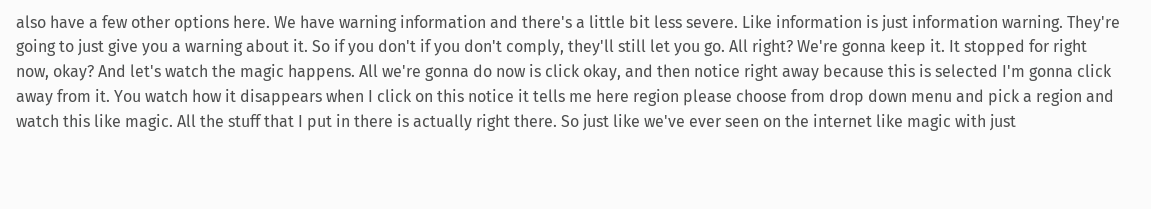also have a few other options here. We have warning information and there's a little bit less severe. Like information is just information warning. They're going to just give you a warning about it. So if you don't if you don't comply, they'll still let you go. All right? We're gonna keep it. It stopped for right now, okay? And let's watch the magic happens. All we're gonna do now is click okay, and then notice right away because this is selected I'm gonna click away from it. You watch how it disappears when I click on this notice it tells me here region please choose from drop down menu and pick a region and watch this like magic. All the stuff that I put in there is actually right there. So just like we've ever seen on the internet like magic with just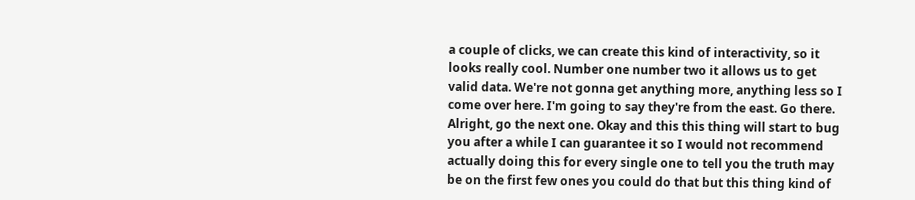a couple of clicks, we can create this kind of interactivity, so it looks really cool. Number one number two it allows us to get valid data. We're not gonna get anything more, anything less so I come over here. I'm going to say they're from the east. Go there. Alright, go the next one. Okay and this this thing will start to bug you after a while I can guarantee it so I would not recommend actually doing this for every single one to tell you the truth may be on the first few ones you could do that but this thing kind of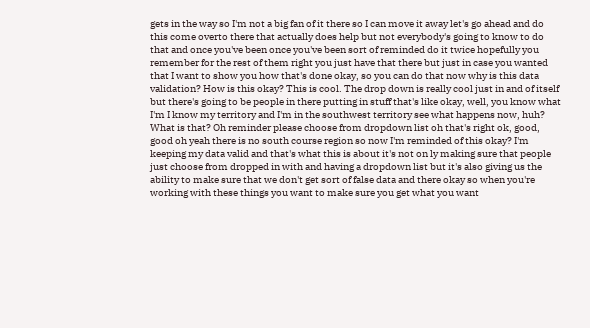gets in the way so I'm not a big fan of it there so I can move it away let's go ahead and do this come overto there that actually does help but not everybody's going to know to do that and once you've been once you've been sort of reminded do it twice hopefully you remember for the rest of them right you just have that there but just in case you wanted that I want to show you how that's done okay, so you can do that now why is this data validation? How is this okay? This is cool. The drop down is really cool just in and of itself but there's going to be people in there putting in stuff that's like okay, well, you know what I'm I know my territory and I'm in the southwest territory see what happens now, huh? What is that? Oh reminder please choose from dropdown list oh that's right ok, good, good oh yeah there is no south course region so now I'm reminded of this okay? I'm keeping my data valid and that's what this is about it's not on ly making sure that people just choose from dropped in with and having a dropdown list but it's also giving us the ability to make sure that we don't get sort of false data and there okay so when you're working with these things you want to make sure you get what you want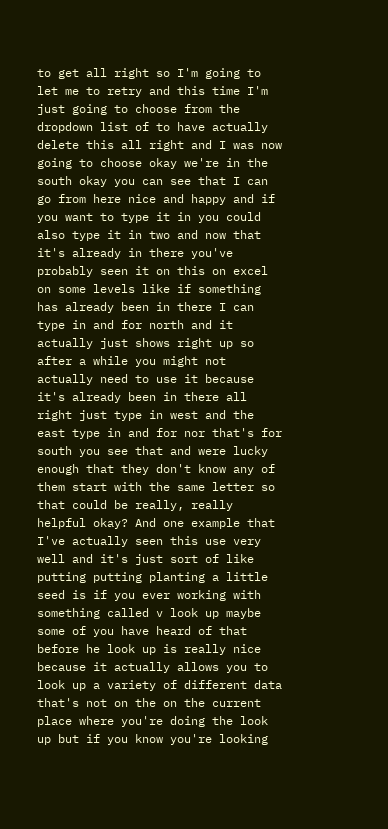to get all right so I'm going to let me to retry and this time I'm just going to choose from the dropdown list of to have actually delete this all right and I was now going to choose okay we're in the south okay you can see that I can go from here nice and happy and if you want to type it in you could also type it in two and now that it's already in there you've probably seen it on this on excel on some levels like if something has already been in there I can type in and for north and it actually just shows right up so after a while you might not actually need to use it because it's already been in there all right just type in west and the east type in and for nor that's for south you see that and were lucky enough that they don't know any of them start with the same letter so that could be really, really helpful okay? And one example that I've actually seen this use very well and it's just sort of like putting putting planting a little seed is if you ever working with something called v look up maybe some of you have heard of that before he look up is really nice because it actually allows you to look up a variety of different data that's not on the on the current place where you're doing the look up but if you know you're looking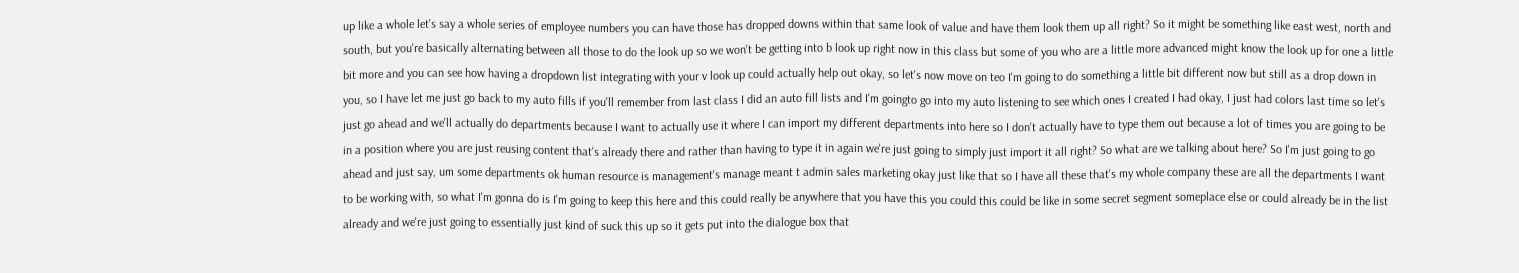up like a whole let's say a whole series of employee numbers you can have those has dropped downs within that same look of value and have them look them up all right? So it might be something like east west, north and south, but you're basically alternating between all those to do the look up so we won't be getting into b look up right now in this class but some of you who are a little more advanced might know the look up for one a little bit more and you can see how having a dropdown list integrating with your v look up could actually help out okay, so let's now move on teo I'm going to do something a little bit different now but still as a drop down in you, so I have let me just go back to my auto fills if you'll remember from last class I did an auto fill lists and I'm goingto go into my auto listening to see which ones I created I had okay, I just had colors last time so let's just go ahead and we'll actually do departments because I want to actually use it where I can import my different departments into here so I don't actually have to type them out because a lot of times you are going to be in a position where you are just reusing content that's already there and rather than having to type it in again we're just going to simply just import it all right? So what are we talking about here? So I'm just going to go ahead and just say, um some departments ok human resource is management's manage meant t admin sales marketing okay just like that so I have all these that's my whole company these are all the departments I want to be working with, so what I'm gonna do is I'm going to keep this here and this could really be anywhere that you have this you could this could be like in some secret segment someplace else or could already be in the list already and we're just going to essentially just kind of suck this up so it gets put into the dialogue box that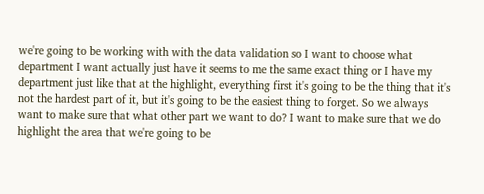we're going to be working with with the data validation so I want to choose what department I want actually just have it seems to me the same exact thing or I have my department just like that at the highlight, everything first it's going to be the thing that it's not the hardest part of it, but it's going to be the easiest thing to forget. So we always want to make sure that what other part we want to do? I want to make sure that we do highlight the area that we're going to be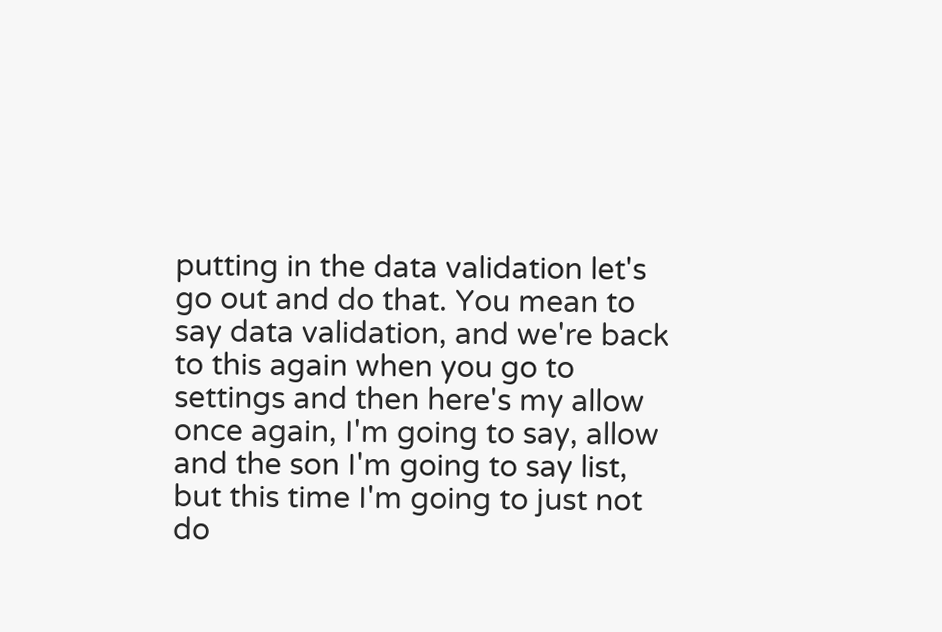putting in the data validation let's go out and do that. You mean to say data validation, and we're back to this again when you go to settings and then here's my allow once again, I'm going to say, allow and the son I'm going to say list, but this time I'm going to just not do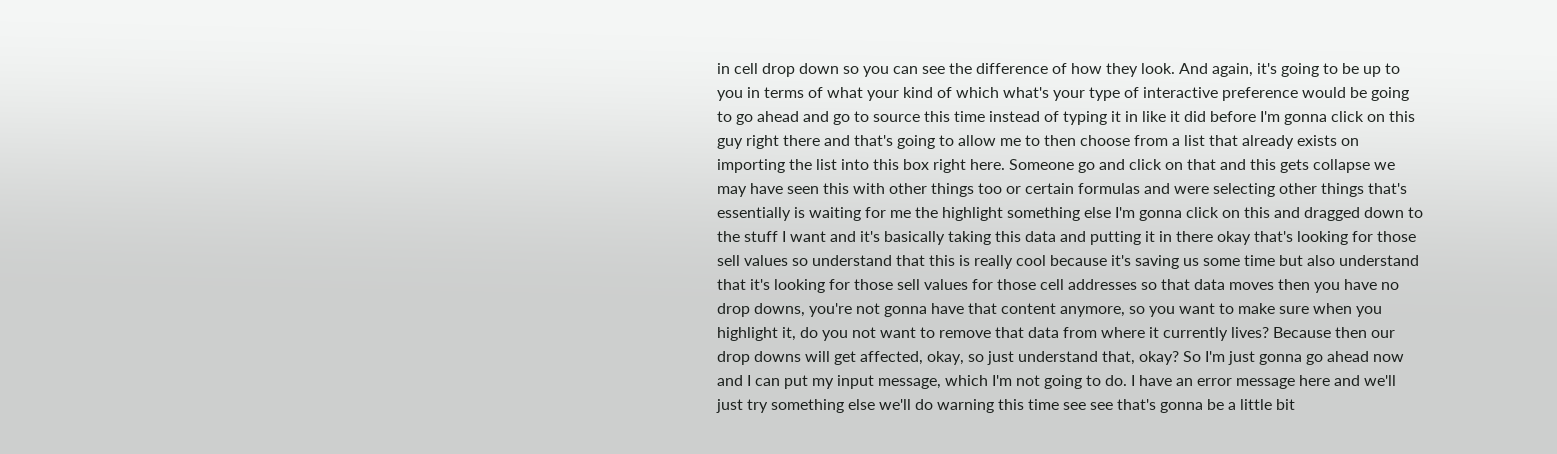in cell drop down so you can see the difference of how they look. And again, it's going to be up to you in terms of what your kind of which what's your type of interactive preference would be going to go ahead and go to source this time instead of typing it in like it did before I'm gonna click on this guy right there and that's going to allow me to then choose from a list that already exists on importing the list into this box right here. Someone go and click on that and this gets collapse we may have seen this with other things too or certain formulas and were selecting other things that's essentially is waiting for me the highlight something else I'm gonna click on this and dragged down to the stuff I want and it's basically taking this data and putting it in there okay that's looking for those sell values so understand that this is really cool because it's saving us some time but also understand that it's looking for those sell values for those cell addresses so that data moves then you have no drop downs, you're not gonna have that content anymore, so you want to make sure when you highlight it, do you not want to remove that data from where it currently lives? Because then our drop downs will get affected, okay, so just understand that, okay? So I'm just gonna go ahead now and I can put my input message, which I'm not going to do. I have an error message here and we'll just try something else we'll do warning this time see see that's gonna be a little bit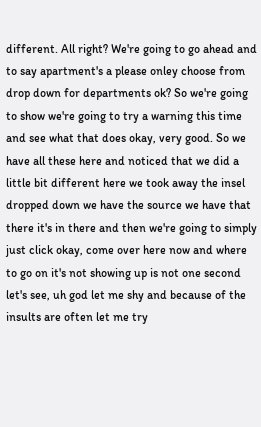different. All right? We're going to go ahead and to say apartment's a please onley choose from drop down for departments ok? So we're going to show we're going to try a warning this time and see what that does okay, very good. So we have all these here and noticed that we did a little bit different here we took away the insel dropped down we have the source we have that there it's in there and then we're going to simply just click okay, come over here now and where to go on it's not showing up is not one second let's see, uh god let me shy and because of the insults are often let me try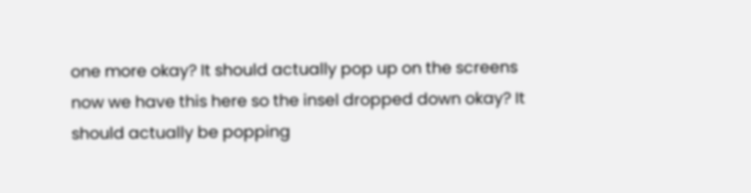one more okay? It should actually pop up on the screens now we have this here so the insel dropped down okay? It should actually be popping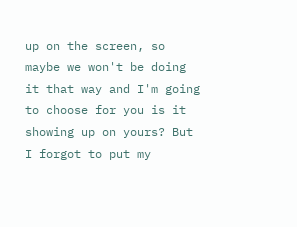up on the screen, so maybe we won't be doing it that way and I'm going to choose for you is it showing up on yours? But I forgot to put my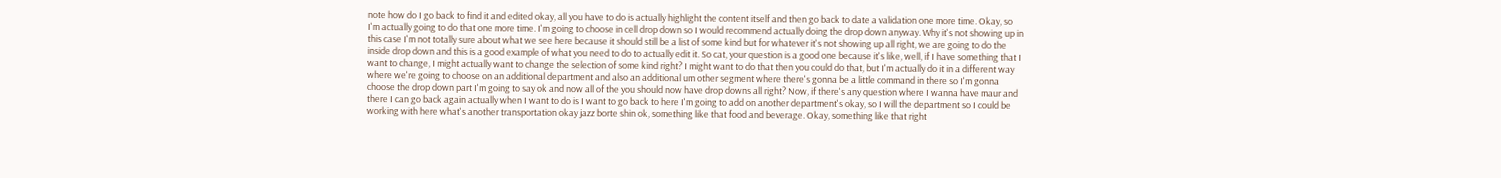note how do I go back to find it and edited okay, all you have to do is actually highlight the content itself and then go back to date a validation one more time. Okay, so I'm actually going to do that one more time. I'm going to choose in cell drop down so I would recommend actually doing the drop down anyway. Why it's not showing up in this case I'm not totally sure about what we see here because it should still be a list of some kind but for whatever it's not showing up all right, we are going to do the inside drop down and this is a good example of what you need to do to actually edit it. So cat, your question is a good one because it's like, well, if I have something that I want to change, I might actually want to change the selection of some kind right? I might want to do that then you could do that, but I'm actually do it in a different way where we're going to choose on an additional department and also an additional um other segment where there's gonna be a little command in there so I'm gonna choose the drop down part I'm going to say ok and now all of the you should now have drop downs all right? Now, if there's any question where I wanna have maur and there I can go back again actually when I want to do is I want to go back to here I'm going to add on another department's okay, so I will the department so I could be working with here what's another transportation okay jazz borte shin ok, something like that food and beverage. Okay, something like that right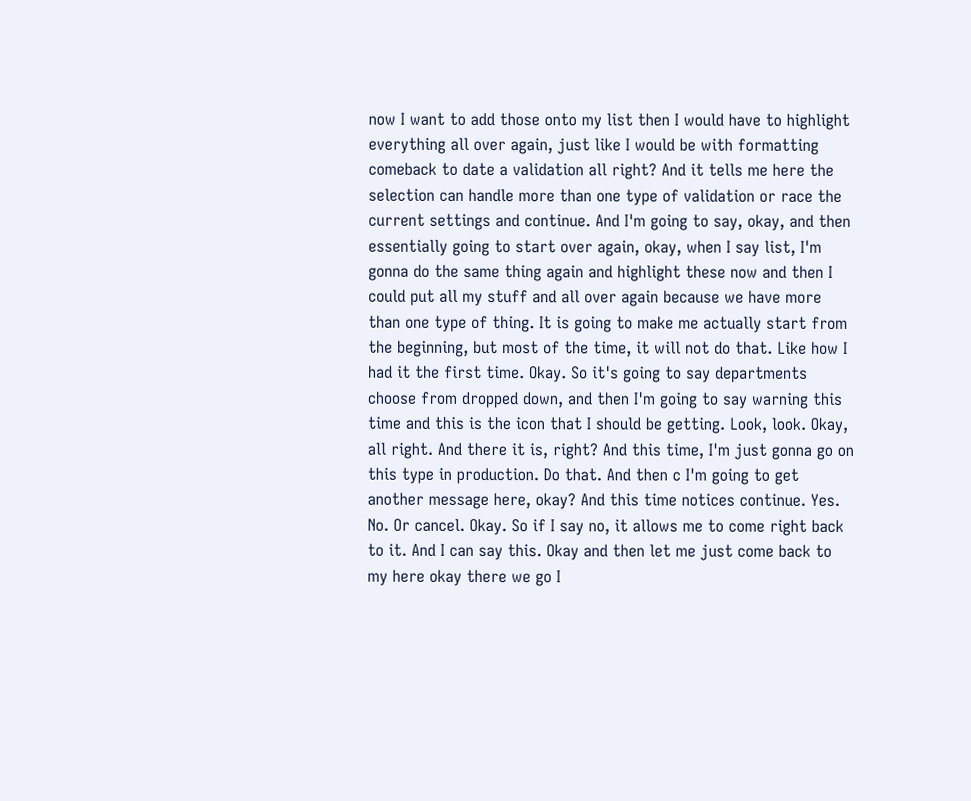now I want to add those onto my list then I would have to highlight everything all over again, just like I would be with formatting comeback to date a validation all right? And it tells me here the selection can handle more than one type of validation or race the current settings and continue. And I'm going to say, okay, and then essentially going to start over again, okay, when I say list, I'm gonna do the same thing again and highlight these now and then I could put all my stuff and all over again because we have more than one type of thing. It is going to make me actually start from the beginning, but most of the time, it will not do that. Like how I had it the first time. Okay. So it's going to say departments choose from dropped down, and then I'm going to say warning this time and this is the icon that I should be getting. Look, look. Okay, all right. And there it is, right? And this time, I'm just gonna go on this type in production. Do that. And then c I'm going to get another message here, okay? And this time notices continue. Yes. No. Or cancel. Okay. So if I say no, it allows me to come right back to it. And I can say this. Okay and then let me just come back to my here okay there we go I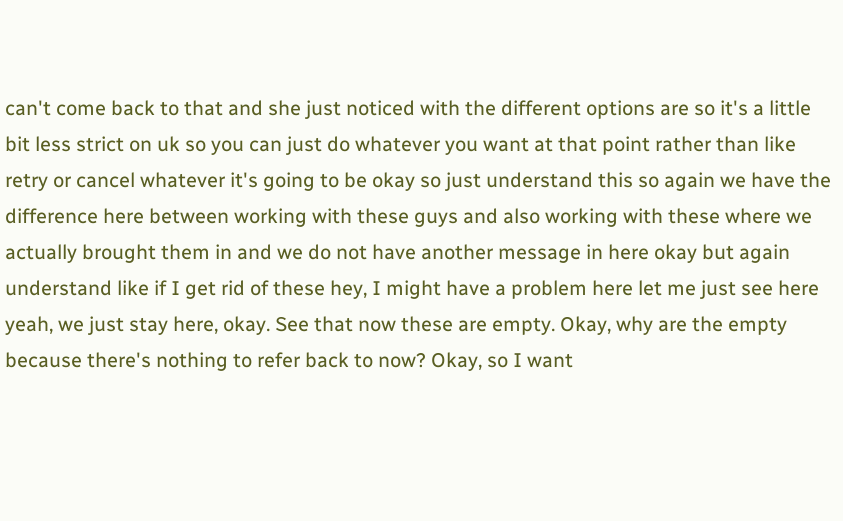can't come back to that and she just noticed with the different options are so it's a little bit less strict on uk so you can just do whatever you want at that point rather than like retry or cancel whatever it's going to be okay so just understand this so again we have the difference here between working with these guys and also working with these where we actually brought them in and we do not have another message in here okay but again understand like if I get rid of these hey, I might have a problem here let me just see here yeah, we just stay here, okay. See that now these are empty. Okay, why are the empty because there's nothing to refer back to now? Okay, so I want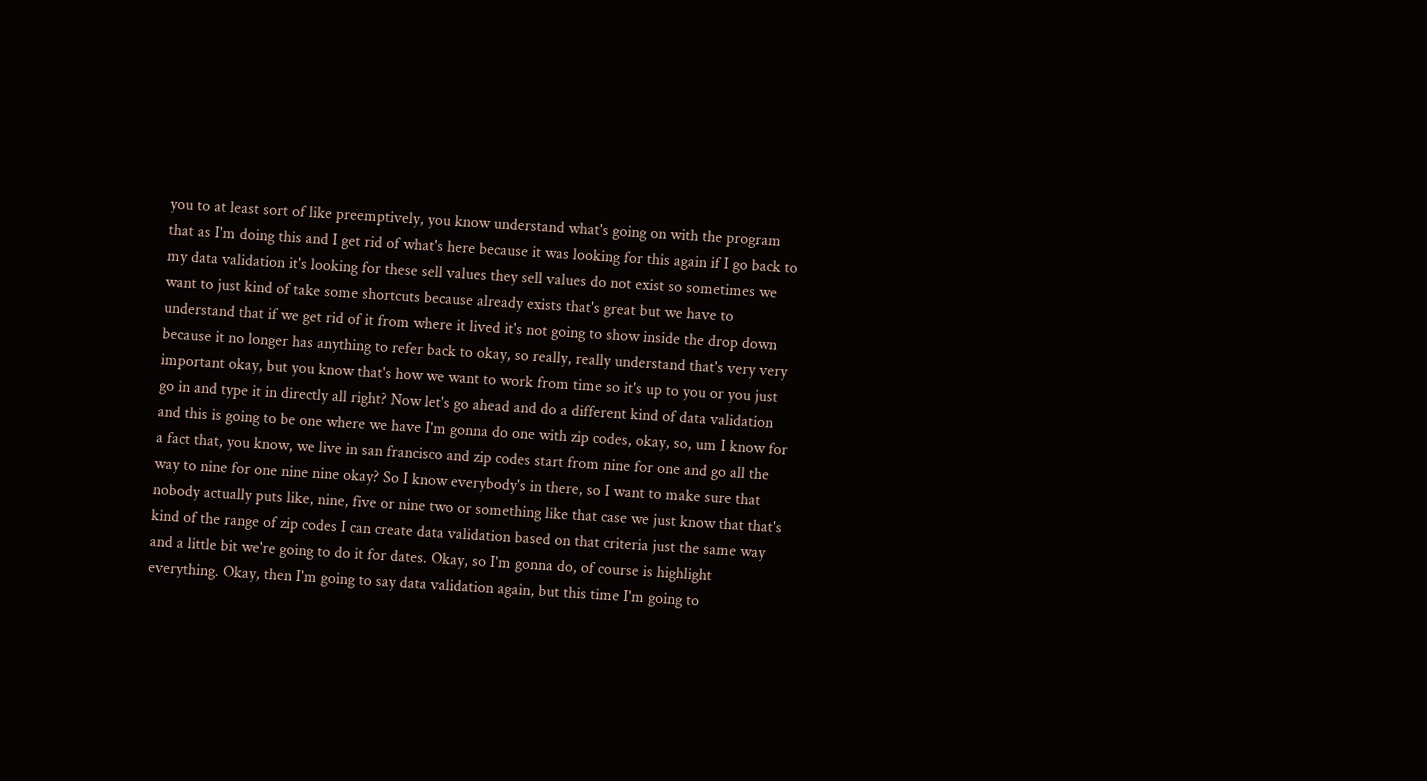you to at least sort of like preemptively, you know understand what's going on with the program that as I'm doing this and I get rid of what's here because it was looking for this again if I go back to my data validation it's looking for these sell values they sell values do not exist so sometimes we want to just kind of take some shortcuts because already exists that's great but we have to understand that if we get rid of it from where it lived it's not going to show inside the drop down because it no longer has anything to refer back to okay, so really, really understand that's very very important okay, but you know that's how we want to work from time so it's up to you or you just go in and type it in directly all right? Now let's go ahead and do a different kind of data validation and this is going to be one where we have I'm gonna do one with zip codes, okay, so, um I know for a fact that, you know, we live in san francisco and zip codes start from nine for one and go all the way to nine for one nine nine okay? So I know everybody's in there, so I want to make sure that nobody actually puts like, nine, five or nine two or something like that case we just know that that's kind of the range of zip codes I can create data validation based on that criteria just the same way and a little bit we're going to do it for dates. Okay, so I'm gonna do, of course is highlight everything. Okay, then I'm going to say data validation again, but this time I'm going to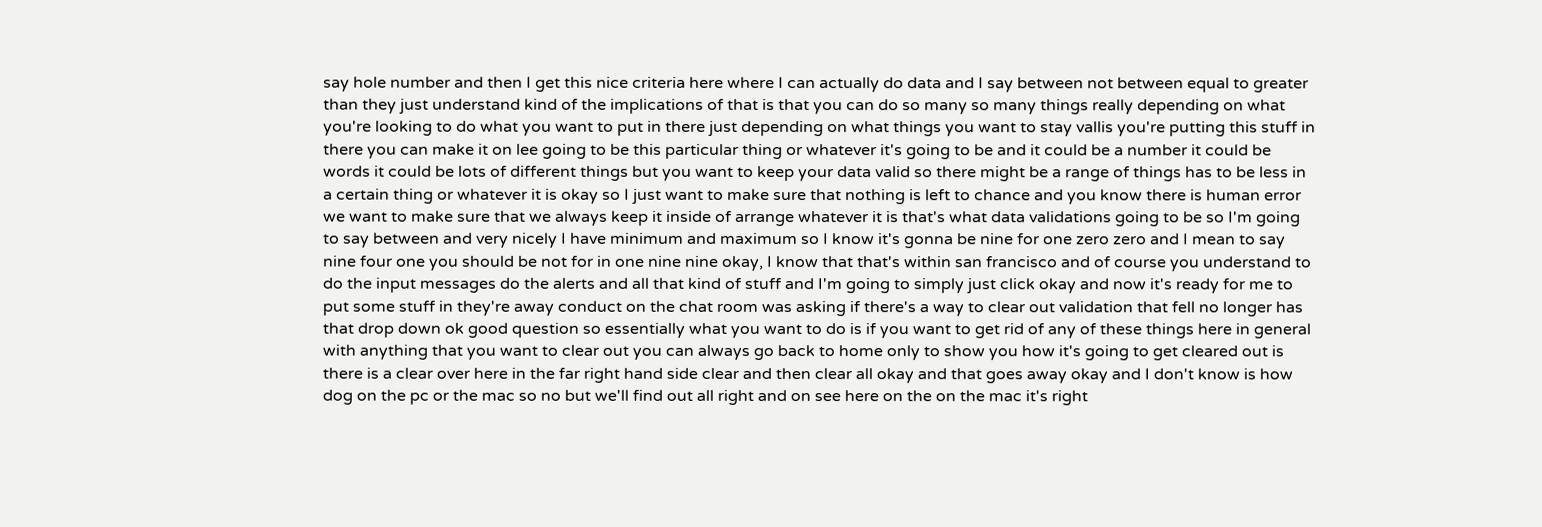say hole number and then I get this nice criteria here where I can actually do data and I say between not between equal to greater than they just understand kind of the implications of that is that you can do so many so many things really depending on what you're looking to do what you want to put in there just depending on what things you want to stay vallis you're putting this stuff in there you can make it on lee going to be this particular thing or whatever it's going to be and it could be a number it could be words it could be lots of different things but you want to keep your data valid so there might be a range of things has to be less in a certain thing or whatever it is okay so I just want to make sure that nothing is left to chance and you know there is human error we want to make sure that we always keep it inside of arrange whatever it is that's what data validations going to be so I'm going to say between and very nicely I have minimum and maximum so I know it's gonna be nine for one zero zero and I mean to say nine four one you should be not for in one nine nine okay, I know that that's within san francisco and of course you understand to do the input messages do the alerts and all that kind of stuff and I'm going to simply just click okay and now it's ready for me to put some stuff in they're away conduct on the chat room was asking if there's a way to clear out validation that fell no longer has that drop down ok good question so essentially what you want to do is if you want to get rid of any of these things here in general with anything that you want to clear out you can always go back to home only to show you how it's going to get cleared out is there is a clear over here in the far right hand side clear and then clear all okay and that goes away okay and I don't know is how dog on the pc or the mac so no but we'll find out all right and on see here on the on the mac it's right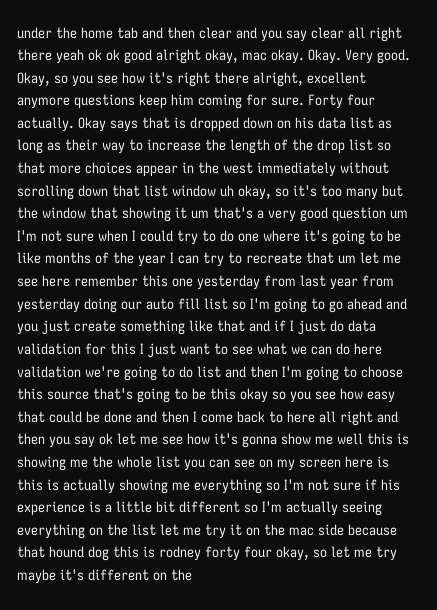under the home tab and then clear and you say clear all right there yeah ok ok good alright okay, mac okay. Okay. Very good. Okay, so you see how it's right there alright, excellent anymore questions keep him coming for sure. Forty four actually. Okay says that is dropped down on his data list as long as their way to increase the length of the drop list so that more choices appear in the west immediately without scrolling down that list window uh okay, so it's too many but the window that showing it um that's a very good question um I'm not sure when I could try to do one where it's going to be like months of the year I can try to recreate that um let me see here remember this one yesterday from last year from yesterday doing our auto fill list so I'm going to go ahead and you just create something like that and if I just do data validation for this I just want to see what we can do here validation we're going to do list and then I'm going to choose this source that's going to be this okay so you see how easy that could be done and then I come back to here all right and then you say ok let me see how it's gonna show me well this is showing me the whole list you can see on my screen here is this is actually showing me everything so I'm not sure if his experience is a little bit different so I'm actually seeing everything on the list let me try it on the mac side because that hound dog this is rodney forty four okay, so let me try maybe it's different on the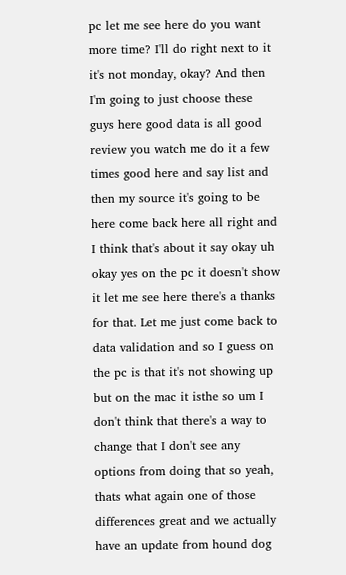pc let me see here do you want more time? I'll do right next to it it's not monday, okay? And then I'm going to just choose these guys here good data is all good review you watch me do it a few times good here and say list and then my source it's going to be here come back here all right and I think that's about it say okay uh okay yes on the pc it doesn't show it let me see here there's a thanks for that. Let me just come back to data validation and so I guess on the pc is that it's not showing up but on the mac it isthe so um I don't think that there's a way to change that I don't see any options from doing that so yeah, thats what again one of those differences great and we actually have an update from hound dog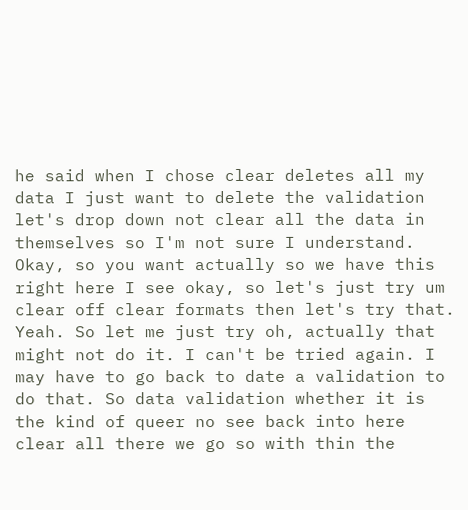he said when I chose clear deletes all my data I just want to delete the validation let's drop down not clear all the data in themselves so I'm not sure I understand. Okay, so you want actually so we have this right here I see okay, so let's just try um clear off clear formats then let's try that. Yeah. So let me just try oh, actually that might not do it. I can't be tried again. I may have to go back to date a validation to do that. So data validation whether it is the kind of queer no see back into here clear all there we go so with thin the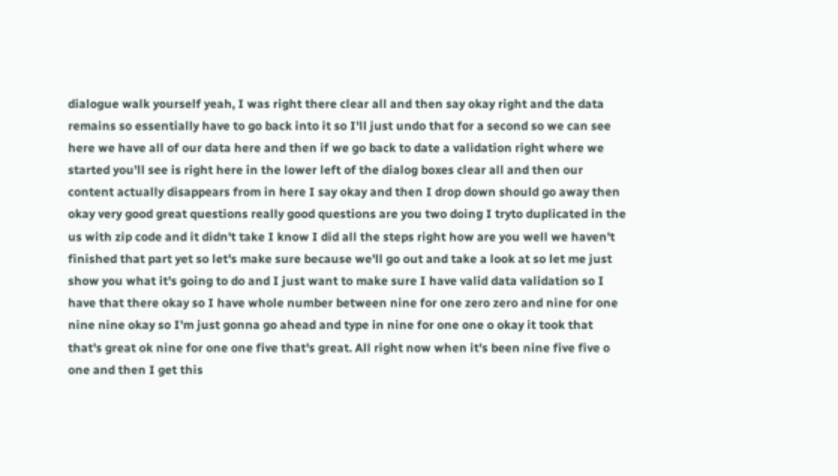dialogue walk yourself yeah, I was right there clear all and then say okay right and the data remains so essentially have to go back into it so I'll just undo that for a second so we can see here we have all of our data here and then if we go back to date a validation right where we started you'll see is right here in the lower left of the dialog boxes clear all and then our content actually disappears from in here I say okay and then I drop down should go away then okay very good great questions really good questions are you two doing I tryto duplicated in the us with zip code and it didn't take I know I did all the steps right how are you well we haven't finished that part yet so let's make sure because we'll go out and take a look at so let me just show you what it's going to do and I just want to make sure I have valid data validation so I have that there okay so I have whole number between nine for one zero zero and nine for one nine nine okay so I'm just gonna go ahead and type in nine for one one o okay it took that that's great ok nine for one one five that's great. All right now when it's been nine five five o one and then I get this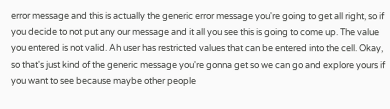error message and this is actually the generic error message you're going to get all right, so if you decide to not put any our message and it all you see this is going to come up. The value you entered is not valid. Ah user has restricted values that can be entered into the cell. Okay, so that's just kind of the generic message you're gonna get so we can go and explore yours if you want to see because maybe other people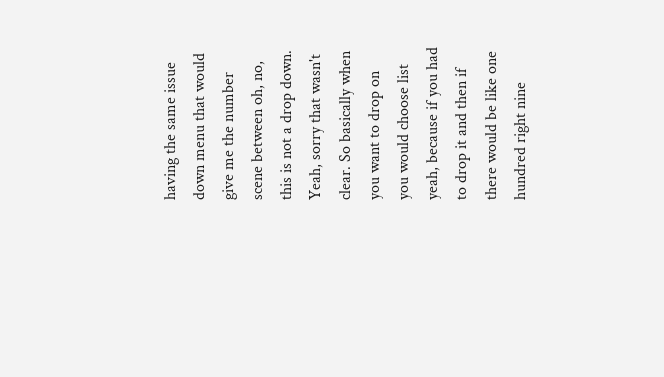having the same issue down menu that would give me the number scene between oh, no, this is not a drop down. Yeah, sorry that wasn't clear. So basically when you want to drop on you would choose list yeah, because if you had to drop it and then if there would be like one hundred right nine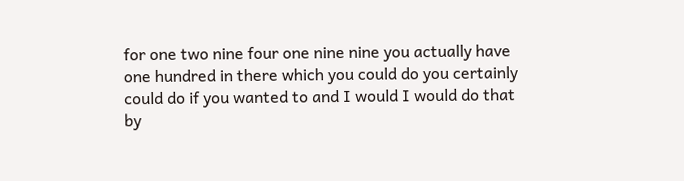for one two nine four one nine nine you actually have one hundred in there which you could do you certainly could do if you wanted to and I would I would do that by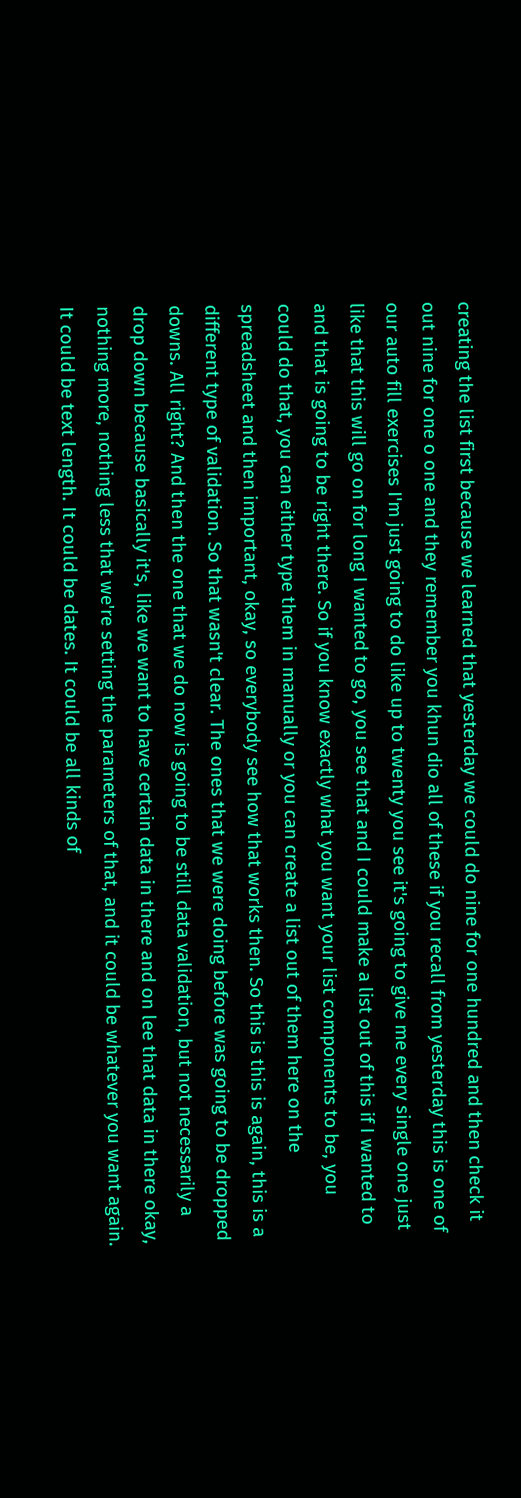creating the list first because we learned that yesterday we could do nine for one hundred and then check it out nine for one o one and they remember you khun dio all of these if you recall from yesterday this is one of our auto fill exercises I'm just going to do like up to twenty you see it's going to give me every single one just like that this will go on for long I wanted to go, you see that and I could make a list out of this if I wanted to and that is going to be right there. So if you know exactly what you want your list components to be, you could do that, you can either type them in manually or you can create a list out of them here on the spreadsheet and then important, okay, so everybody see how that works then. So this is this is again, this is a different type of validation. So that wasn't clear. The ones that we were doing before was going to be dropped downs. All right? And then the one that we do now is going to be still data validation, but not necessarily a drop down because basically it's, like we want to have certain data in there and on lee that data in there okay, nothing more, nothing less that we're setting the parameters of that, and it could be whatever you want again. It could be text length. It could be dates. It could be all kinds of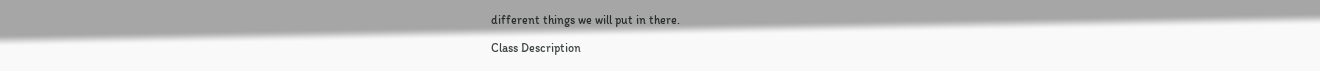different things we will put in there.

Class Description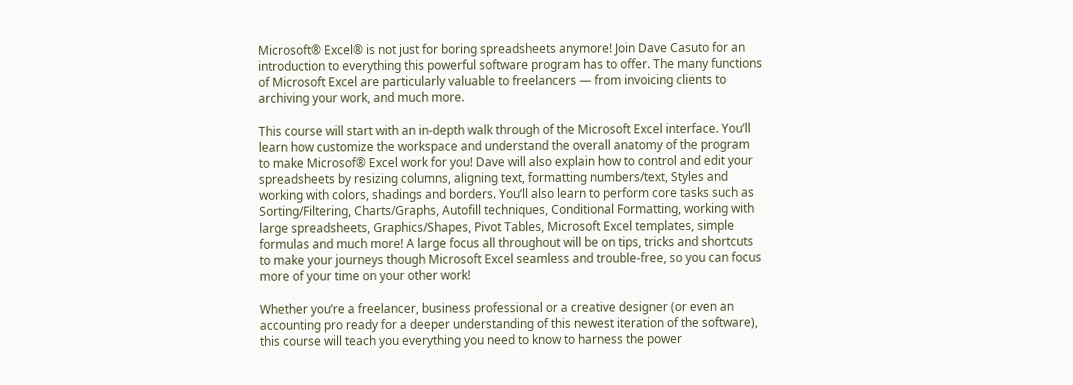Microsoft® Excel® is not just for boring spreadsheets anymore! Join Dave Casuto for an introduction to everything this powerful software program has to offer. The many functions of Microsoft Excel are particularly valuable to freelancers — from invoicing clients to archiving your work, and much more.

This course will start with an in-depth walk through of the Microsoft Excel interface. You’ll learn how customize the workspace and understand the overall anatomy of the program to make Microsof® Excel work for you! Dave will also explain how to control and edit your spreadsheets by resizing columns, aligning text, formatting numbers/text, Styles and working with colors, shadings and borders. You’ll also learn to perform core tasks such as Sorting/Filtering, Charts/Graphs, Autofill techniques, Conditional Formatting, working with large spreadsheets, Graphics/Shapes, Pivot Tables, Microsoft Excel templates, simple formulas and much more! A large focus all throughout will be on tips, tricks and shortcuts to make your journeys though Microsoft Excel seamless and trouble-free, so you can focus more of your time on your other work!

Whether you’re a freelancer, business professional or a creative designer (or even an accounting pro ready for a deeper understanding of this newest iteration of the software), this course will teach you everything you need to know to harness the power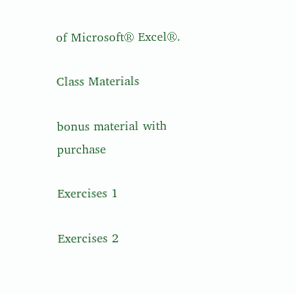of Microsoft® Excel®.

Class Materials

bonus material with purchase

Exercises 1

Exercises 2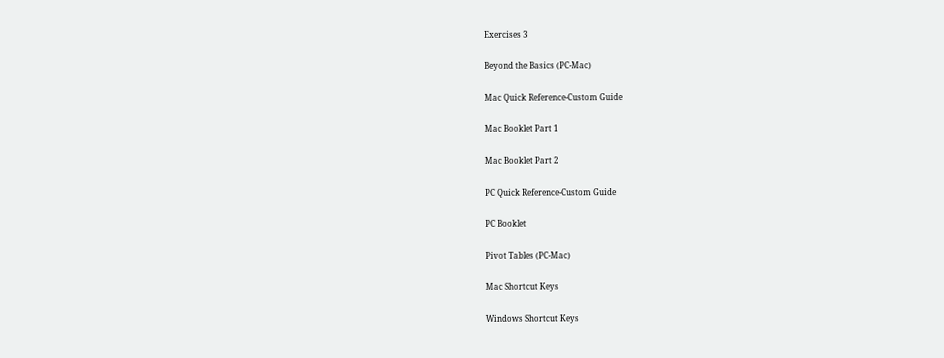Exercises 3

Beyond the Basics (PC-Mac)

Mac Quick Reference-Custom Guide

Mac Booklet Part 1

Mac Booklet Part 2

PC Quick Reference-Custom Guide

PC Booklet

Pivot Tables (PC-Mac)

Mac Shortcut Keys

Windows Shortcut Keys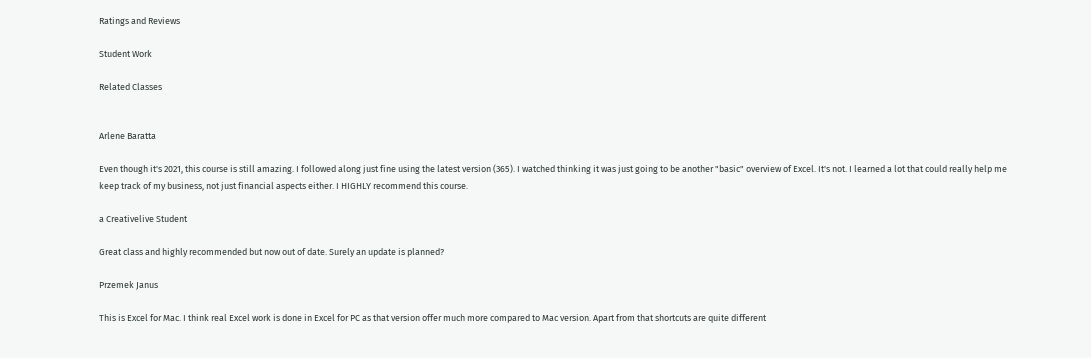Ratings and Reviews

Student Work

Related Classes


Arlene Baratta

Even though it's 2021, this course is still amazing. I followed along just fine using the latest version (365). I watched thinking it was just going to be another "basic" overview of Excel. It's not. I learned a lot that could really help me keep track of my business, not just financial aspects either. I HIGHLY recommend this course.

a Creativelive Student

Great class and highly recommended but now out of date. Surely an update is planned?

Przemek Janus

This is Excel for Mac. I think real Excel work is done in Excel for PC as that version offer much more compared to Mac version. Apart from that shortcuts are quite different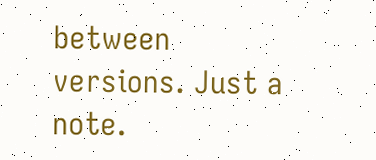between versions. Just a note.